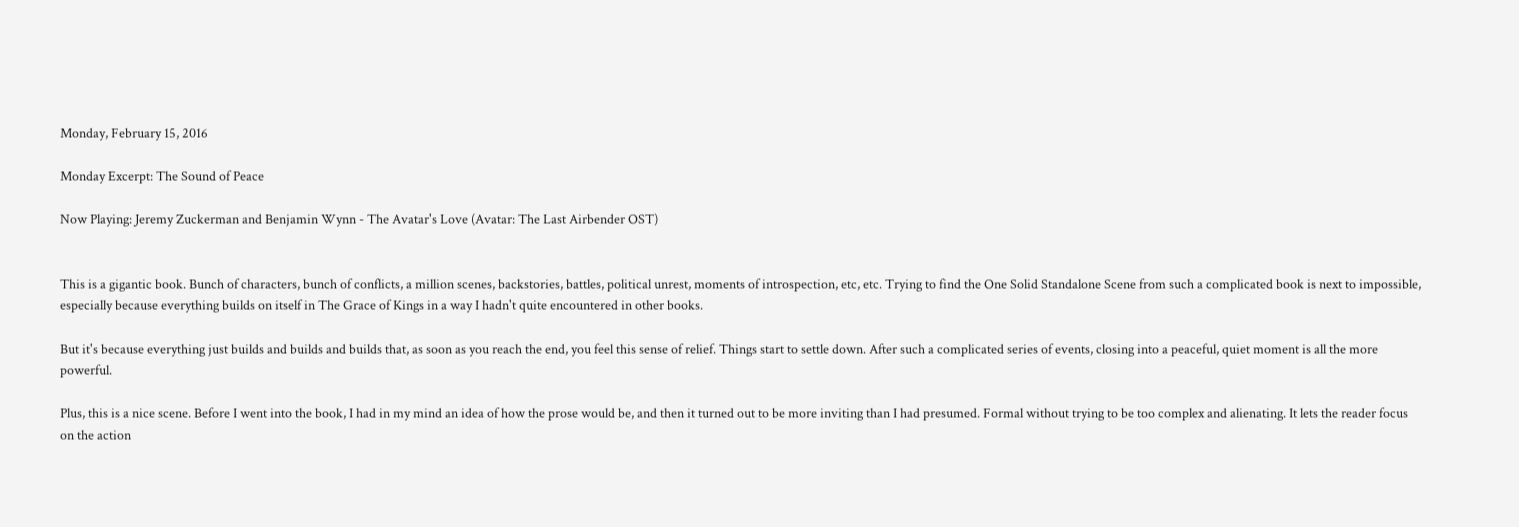Monday, February 15, 2016

Monday Excerpt: The Sound of Peace

Now Playing: Jeremy Zuckerman and Benjamin Wynn - The Avatar's Love (Avatar: The Last Airbender OST)


This is a gigantic book. Bunch of characters, bunch of conflicts, a million scenes, backstories, battles, political unrest, moments of introspection, etc, etc. Trying to find the One Solid Standalone Scene from such a complicated book is next to impossible, especially because everything builds on itself in The Grace of Kings in a way I hadn't quite encountered in other books.

But it's because everything just builds and builds and builds that, as soon as you reach the end, you feel this sense of relief. Things start to settle down. After such a complicated series of events, closing into a peaceful, quiet moment is all the more powerful.

Plus, this is a nice scene. Before I went into the book, I had in my mind an idea of how the prose would be, and then it turned out to be more inviting than I had presumed. Formal without trying to be too complex and alienating. It lets the reader focus on the action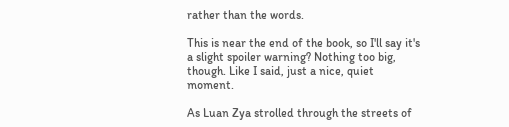rather than the words.

This is near the end of the book, so I'll say it's a slight spoiler warning? Nothing too big, though. Like I said, just a nice, quiet moment.

As Luan Zya strolled through the streets of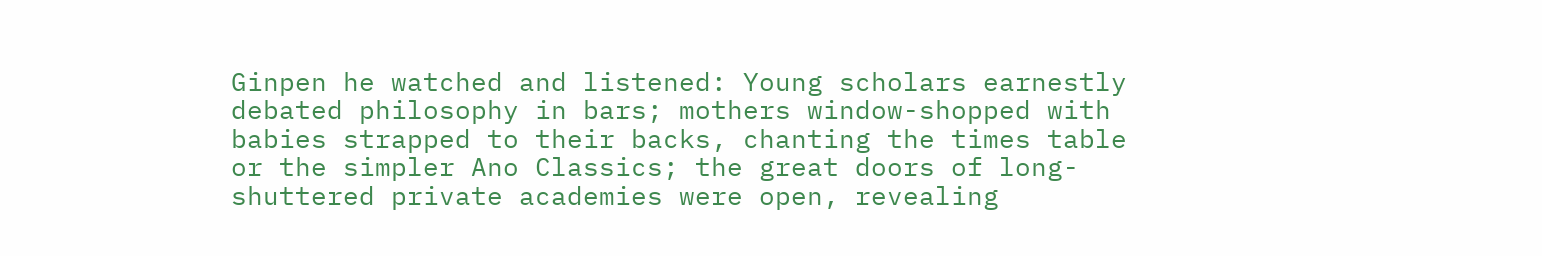Ginpen he watched and listened: Young scholars earnestly debated philosophy in bars; mothers window-shopped with babies strapped to their backs, chanting the times table or the simpler Ano Classics; the great doors of long-shuttered private academies were open, revealing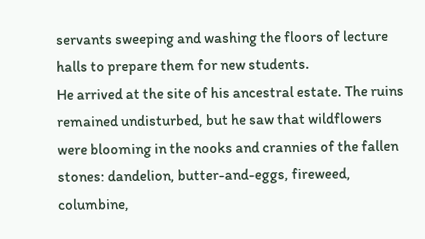servants sweeping and washing the floors of lecture halls to prepare them for new students.
He arrived at the site of his ancestral estate. The ruins remained undisturbed, but he saw that wildflowers were blooming in the nooks and crannies of the fallen stones: dandelion, butter-and-eggs, fireweed, columbine,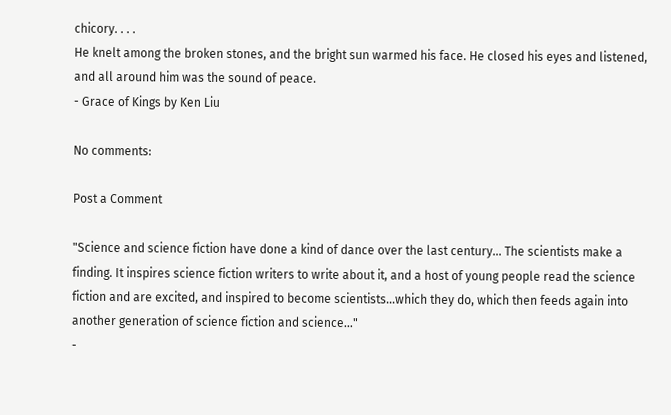chicory. . . .
He knelt among the broken stones, and the bright sun warmed his face. He closed his eyes and listened, and all around him was the sound of peace.
- Grace of Kings by Ken Liu

No comments:

Post a Comment

"Science and science fiction have done a kind of dance over the last century... The scientists make a finding. It inspires science fiction writers to write about it, and a host of young people read the science fiction and are excited, and inspired to become scientists...which they do, which then feeds again into another generation of science fiction and science..."
-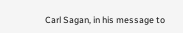Carl Sagan, in his message to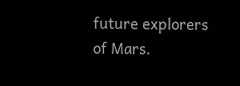future explorers of Mars.